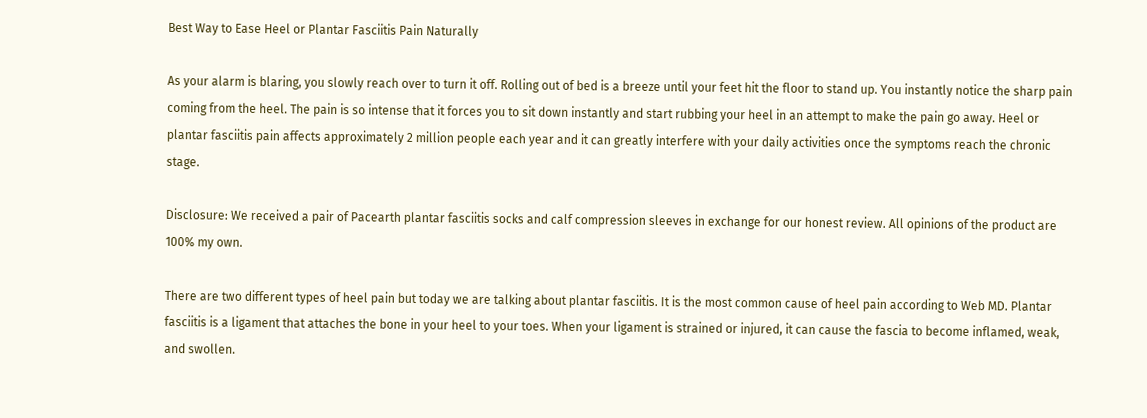Best Way to Ease Heel or Plantar Fasciitis Pain Naturally

As your alarm is blaring, you slowly reach over to turn it off. Rolling out of bed is a breeze until your feet hit the floor to stand up. You instantly notice the sharp pain coming from the heel. The pain is so intense that it forces you to sit down instantly and start rubbing your heel in an attempt to make the pain go away. Heel or plantar fasciitis pain affects approximately 2 million people each year and it can greatly interfere with your daily activities once the symptoms reach the chronic stage.

Disclosure: We received a pair of Pacearth plantar fasciitis socks and calf compression sleeves in exchange for our honest review. All opinions of the product are 100% my own.

There are two different types of heel pain but today we are talking about plantar fasciitis. It is the most common cause of heel pain according to Web MD. Plantar fasciitis is a ligament that attaches the bone in your heel to your toes. When your ligament is strained or injured, it can cause the fascia to become inflamed, weak, and swollen.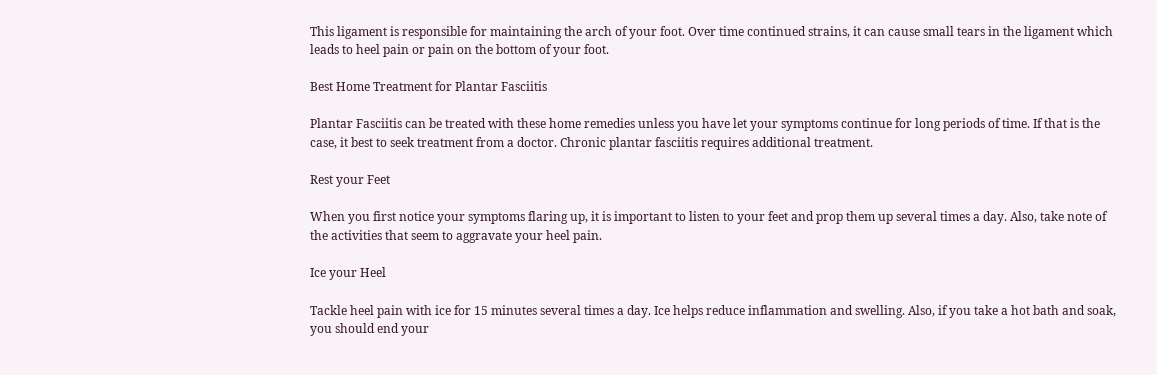This ligament is responsible for maintaining the arch of your foot. Over time continued strains, it can cause small tears in the ligament which leads to heel pain or pain on the bottom of your foot.

Best Home Treatment for Plantar Fasciitis

Plantar Fasciitis can be treated with these home remedies unless you have let your symptoms continue for long periods of time. If that is the case, it best to seek treatment from a doctor. Chronic plantar fasciitis requires additional treatment.

Rest your Feet

When you first notice your symptoms flaring up, it is important to listen to your feet and prop them up several times a day. Also, take note of the activities that seem to aggravate your heel pain.

Ice your Heel

Tackle heel pain with ice for 15 minutes several times a day. Ice helps reduce inflammation and swelling. Also, if you take a hot bath and soak, you should end your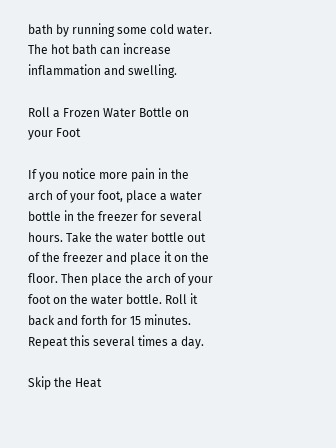bath by running some cold water. The hot bath can increase inflammation and swelling.

Roll a Frozen Water Bottle on your Foot

If you notice more pain in the arch of your foot, place a water bottle in the freezer for several hours. Take the water bottle out of the freezer and place it on the floor. Then place the arch of your foot on the water bottle. Roll it back and forth for 15 minutes. Repeat this several times a day.

Skip the Heat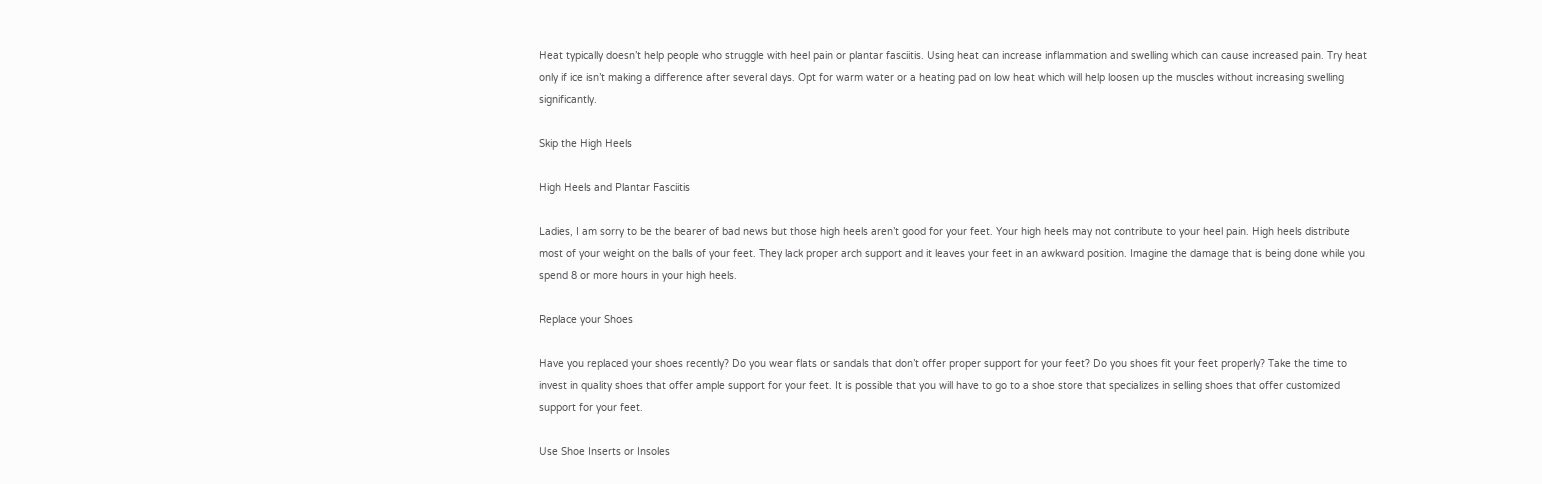Heat typically doesn’t help people who struggle with heel pain or plantar fasciitis. Using heat can increase inflammation and swelling which can cause increased pain. Try heat only if ice isn’t making a difference after several days. Opt for warm water or a heating pad on low heat which will help loosen up the muscles without increasing swelling significantly.

Skip the High Heels

High Heels and Plantar Fasciitis

Ladies, I am sorry to be the bearer of bad news but those high heels aren’t good for your feet. Your high heels may not contribute to your heel pain. High heels distribute most of your weight on the balls of your feet. They lack proper arch support and it leaves your feet in an awkward position. Imagine the damage that is being done while you spend 8 or more hours in your high heels.

Replace your Shoes

Have you replaced your shoes recently? Do you wear flats or sandals that don’t offer proper support for your feet? Do you shoes fit your feet properly? Take the time to invest in quality shoes that offer ample support for your feet. It is possible that you will have to go to a shoe store that specializes in selling shoes that offer customized support for your feet.

Use Shoe Inserts or Insoles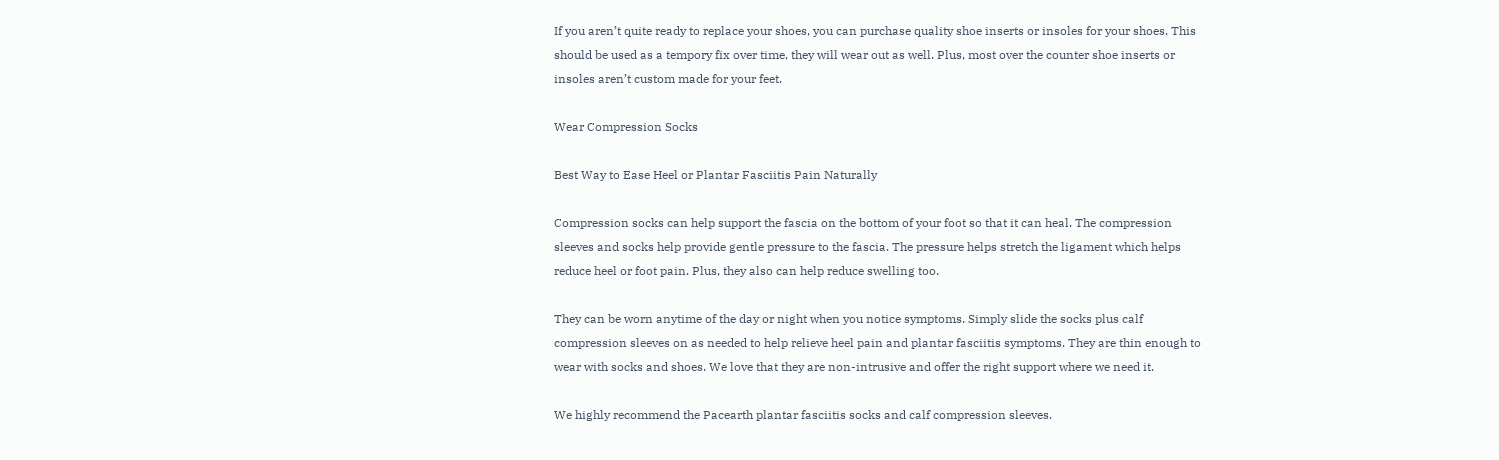If you aren’t quite ready to replace your shoes, you can purchase quality shoe inserts or insoles for your shoes. This should be used as a tempory fix over time, they will wear out as well. Plus, most over the counter shoe inserts or insoles aren’t custom made for your feet.

Wear Compression Socks

Best Way to Ease Heel or Plantar Fasciitis Pain Naturally

Compression socks can help support the fascia on the bottom of your foot so that it can heal. The compression sleeves and socks help provide gentle pressure to the fascia. The pressure helps stretch the ligament which helps reduce heel or foot pain. Plus, they also can help reduce swelling too.

They can be worn anytime of the day or night when you notice symptoms. Simply slide the socks plus calf compression sleeves on as needed to help relieve heel pain and plantar fasciitis symptoms. They are thin enough to wear with socks and shoes. We love that they are non-intrusive and offer the right support where we need it.

We highly recommend the Pacearth plantar fasciitis socks and calf compression sleeves.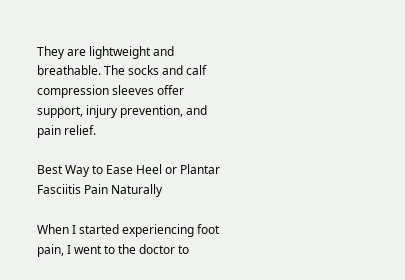They are lightweight and breathable. The socks and calf compression sleeves offer support, injury prevention, and pain relief.

Best Way to Ease Heel or Plantar Fasciitis Pain Naturally

When I started experiencing foot pain, I went to the doctor to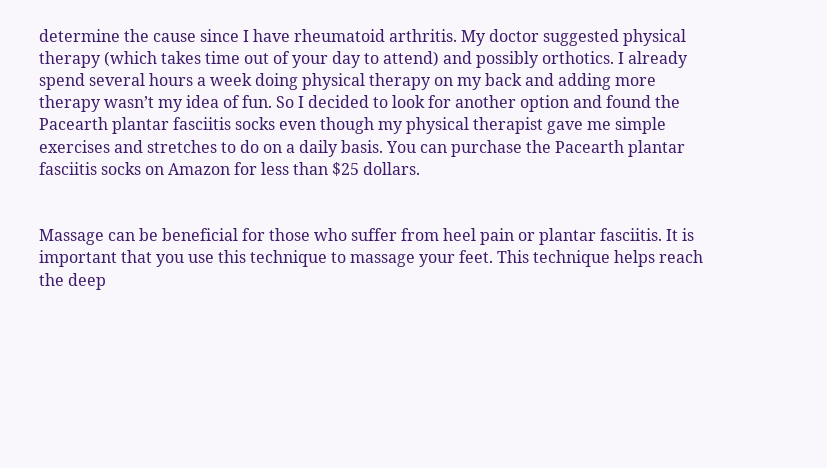determine the cause since I have rheumatoid arthritis. My doctor suggested physical therapy (which takes time out of your day to attend) and possibly orthotics. I already spend several hours a week doing physical therapy on my back and adding more therapy wasn’t my idea of fun. So I decided to look for another option and found the Pacearth plantar fasciitis socks even though my physical therapist gave me simple exercises and stretches to do on a daily basis. You can purchase the Pacearth plantar fasciitis socks on Amazon for less than $25 dollars.


Massage can be beneficial for those who suffer from heel pain or plantar fasciitis. It is important that you use this technique to massage your feet. This technique helps reach the deep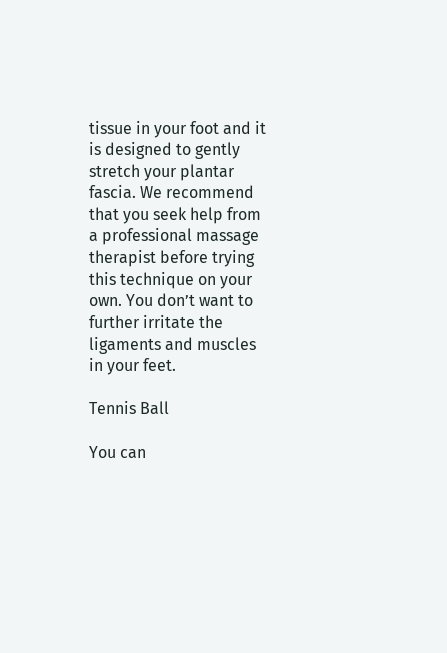tissue in your foot and it is designed to gently stretch your plantar fascia. We recommend that you seek help from a professional massage therapist before trying this technique on your own. You don’t want to further irritate the ligaments and muscles in your feet.

Tennis Ball

You can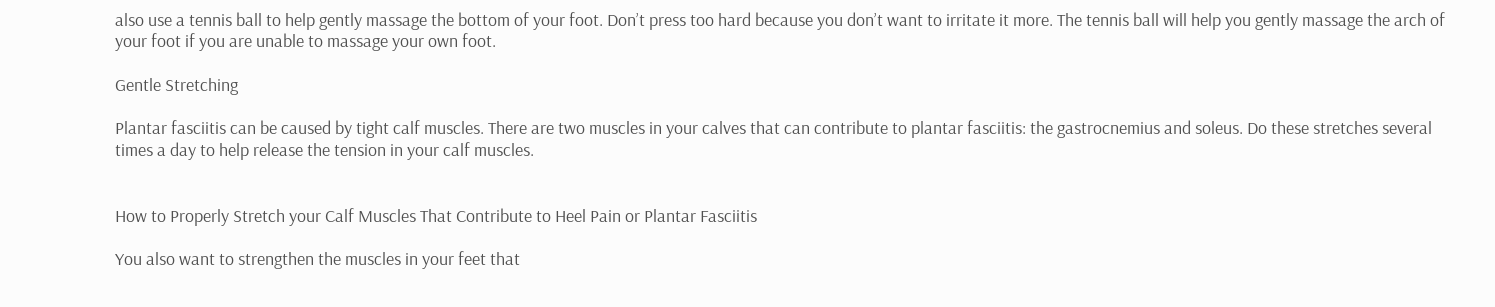also use a tennis ball to help gently massage the bottom of your foot. Don’t press too hard because you don’t want to irritate it more. The tennis ball will help you gently massage the arch of your foot if you are unable to massage your own foot.

Gentle Stretching

Plantar fasciitis can be caused by tight calf muscles. There are two muscles in your calves that can contribute to plantar fasciitis: the gastrocnemius and soleus. Do these stretches several times a day to help release the tension in your calf muscles.


How to Properly Stretch your Calf Muscles That Contribute to Heel Pain or Plantar Fasciitis

You also want to strengthen the muscles in your feet that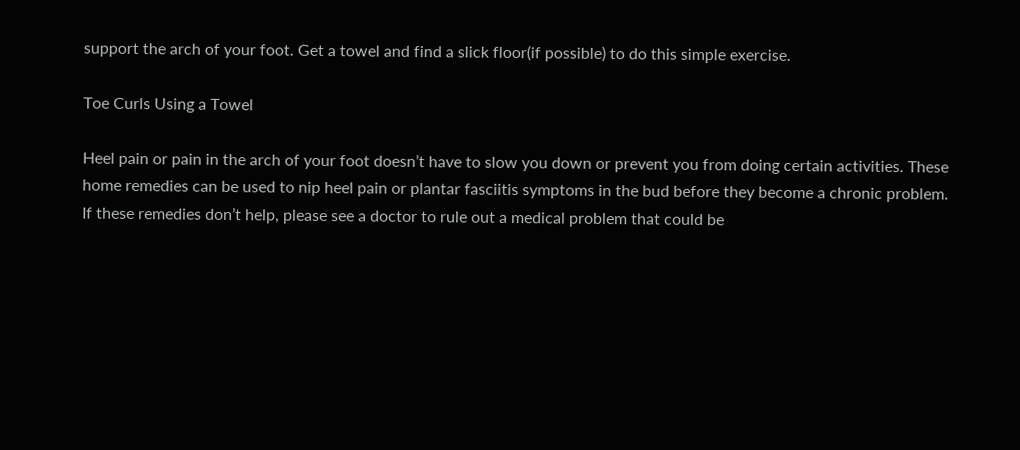support the arch of your foot. Get a towel and find a slick floor(if possible) to do this simple exercise.

Toe Curls Using a Towel

Heel pain or pain in the arch of your foot doesn’t have to slow you down or prevent you from doing certain activities. These home remedies can be used to nip heel pain or plantar fasciitis symptoms in the bud before they become a chronic problem. If these remedies don’t help, please see a doctor to rule out a medical problem that could be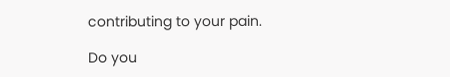contributing to your pain.

Do you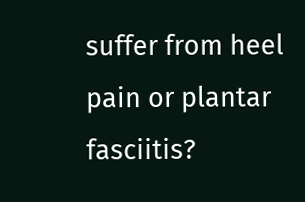suffer from heel pain or plantar fasciitis?